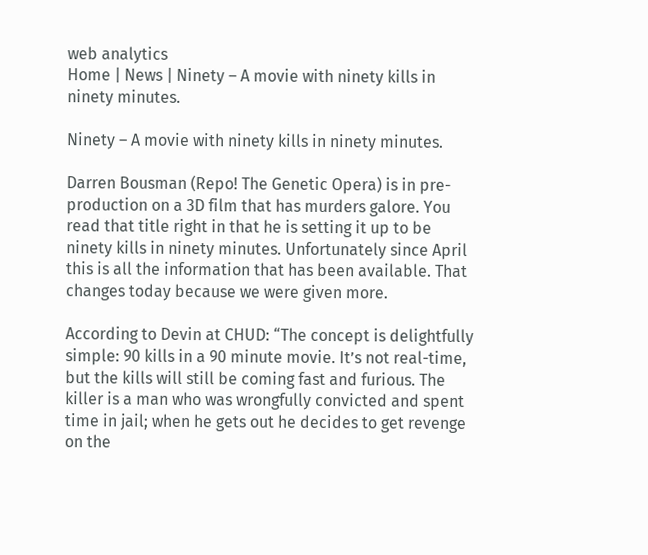web analytics
Home | News | Ninety – A movie with ninety kills in ninety minutes.

Ninety – A movie with ninety kills in ninety minutes.

Darren Bousman (Repo! The Genetic Opera) is in pre-production on a 3D film that has murders galore. You read that title right in that he is setting it up to be ninety kills in ninety minutes. Unfortunately since April this is all the information that has been available. That changes today because we were given more.

According to Devin at CHUD: “The concept is delightfully simple: 90 kills in a 90 minute movie. It’s not real-time, but the kills will still be coming fast and furious. The killer is a man who was wrongfully convicted and spent time in jail; when he gets out he decides to get revenge on the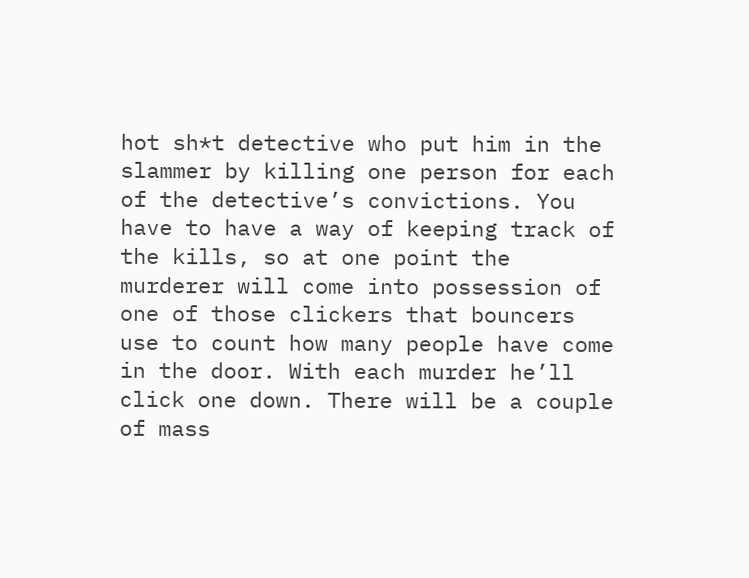hot sh*t detective who put him in the slammer by killing one person for each of the detective’s convictions. You have to have a way of keeping track of the kills, so at one point the murderer will come into possession of one of those clickers that bouncers use to count how many people have come in the door. With each murder he’ll click one down. There will be a couple of mass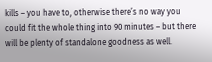kills – you have to, otherwise there’s no way you could fit the whole thing into 90 minutes – but there will be plenty of standalone goodness as well.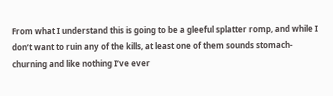From what I understand this is going to be a gleeful splatter romp, and while I don’t want to ruin any of the kills, at least one of them sounds stomach-churning and like nothing I’ve ever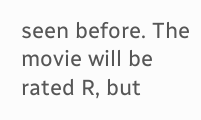seen before. The movie will be rated R, but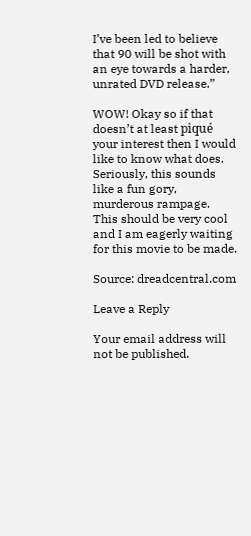I’ve been led to believe that 90 will be shot with an eye towards a harder, unrated DVD release.”

WOW! Okay so if that doesn’t at least piqué your interest then I would like to know what does. Seriously, this sounds like a fun gory, murderous rampage. This should be very cool and I am eagerly waiting for this movie to be made.

Source: dreadcentral.com

Leave a Reply

Your email address will not be published.